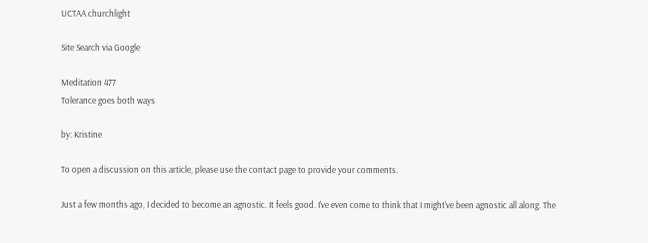UCTAA churchlight

Site Search via Google

Meditation 477
Tolerance goes both ways

by: Kristine

To open a discussion on this article, please use the contact page to provide your comments.

Just a few months ago, I decided to become an agnostic. It feels good. I've even come to think that I might've been agnostic all along. The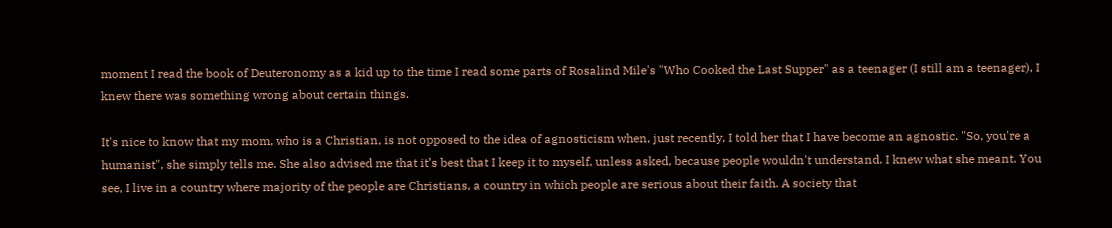moment I read the book of Deuteronomy as a kid up to the time I read some parts of Rosalind Mile's "Who Cooked the Last Supper" as a teenager (I still am a teenager), I knew there was something wrong about certain things.

It's nice to know that my mom, who is a Christian, is not opposed to the idea of agnosticism when, just recently, I told her that I have become an agnostic. "So, you're a humanist", she simply tells me. She also advised me that it’s best that I keep it to myself, unless asked, because people wouldn't understand. I knew what she meant. You see, I live in a country where majority of the people are Christians, a country in which people are serious about their faith. A society that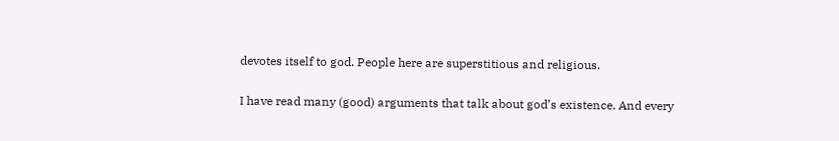devotes itself to god. People here are superstitious and religious.

I have read many (good) arguments that talk about god’s existence. And every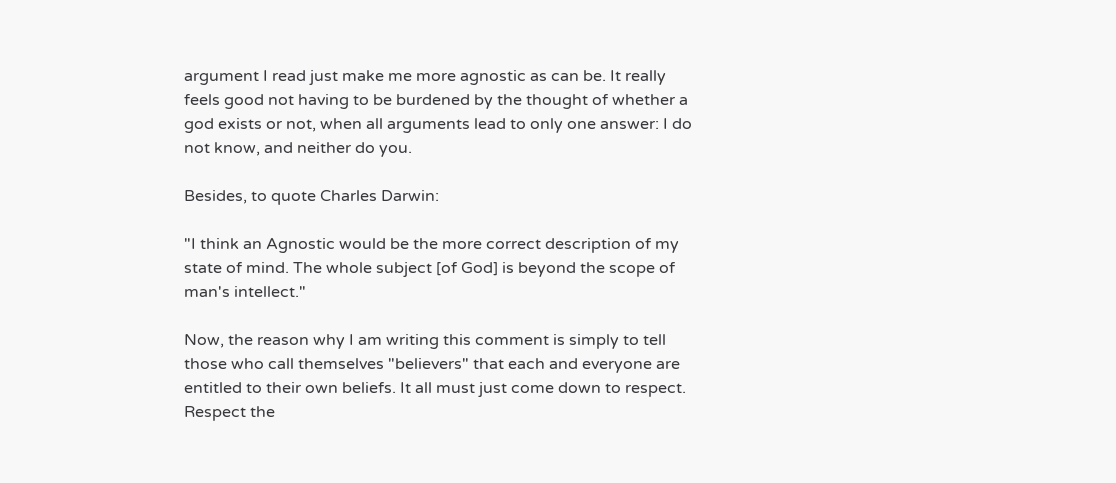argument I read just make me more agnostic as can be. It really feels good not having to be burdened by the thought of whether a god exists or not, when all arguments lead to only one answer: I do not know, and neither do you.

Besides, to quote Charles Darwin:

"I think an Agnostic would be the more correct description of my state of mind. The whole subject [of God] is beyond the scope of man's intellect."

Now, the reason why I am writing this comment is simply to tell those who call themselves "believers" that each and everyone are entitled to their own beliefs. It all must just come down to respect. Respect the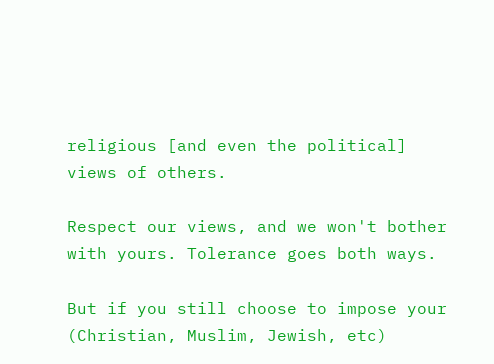religious [and even the political] views of others.

Respect our views, and we won't bother with yours. Tolerance goes both ways.

But if you still choose to impose your (Christian, Muslim, Jewish, etc)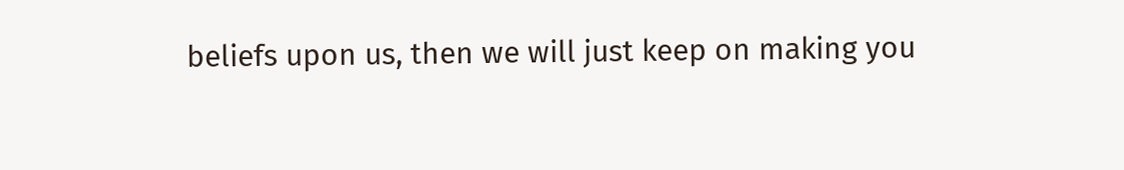beliefs upon us, then we will just keep on making you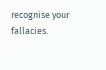recognise your fallacies.